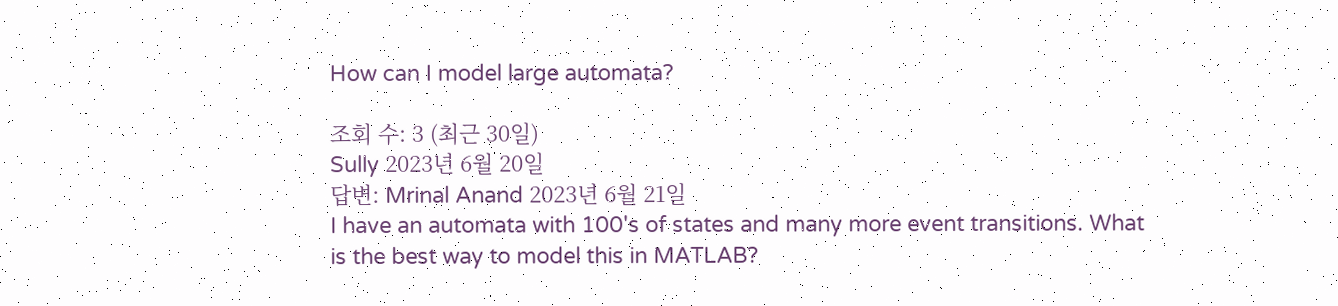How can I model large automata?

조회 수: 3 (최근 30일)
Sully 2023년 6월 20일
답변: Mrinal Anand 2023년 6월 21일
I have an automata with 100's of states and many more event transitions. What is the best way to model this in MATLAB?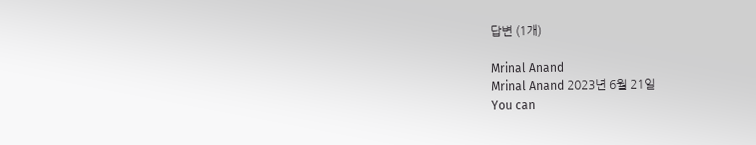답변 (1개)

Mrinal Anand
Mrinal Anand 2023년 6월 21일
You can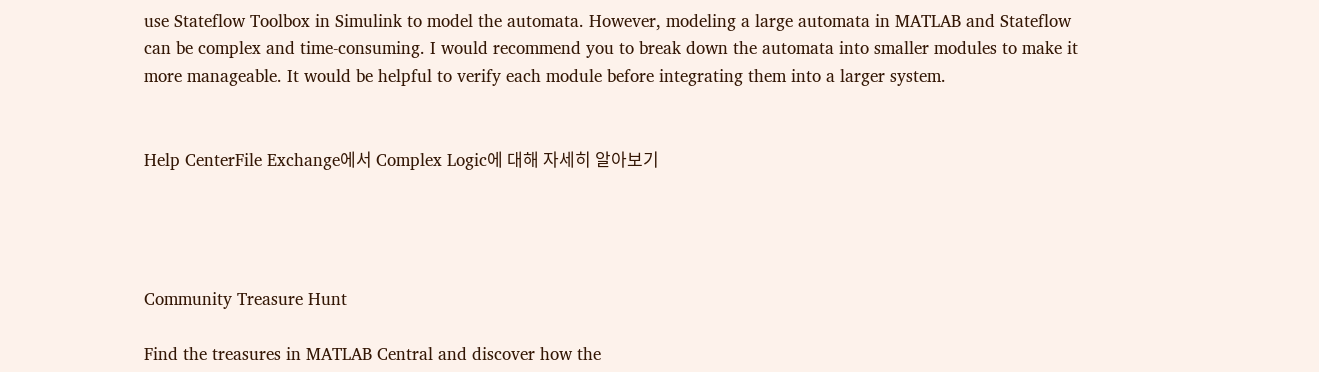use Stateflow Toolbox in Simulink to model the automata. However, modeling a large automata in MATLAB and Stateflow can be complex and time-consuming. I would recommend you to break down the automata into smaller modules to make it more manageable. It would be helpful to verify each module before integrating them into a larger system.


Help CenterFile Exchange에서 Complex Logic에 대해 자세히 알아보기




Community Treasure Hunt

Find the treasures in MATLAB Central and discover how the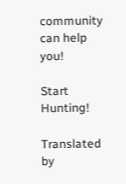community can help you!

Start Hunting!

Translated by